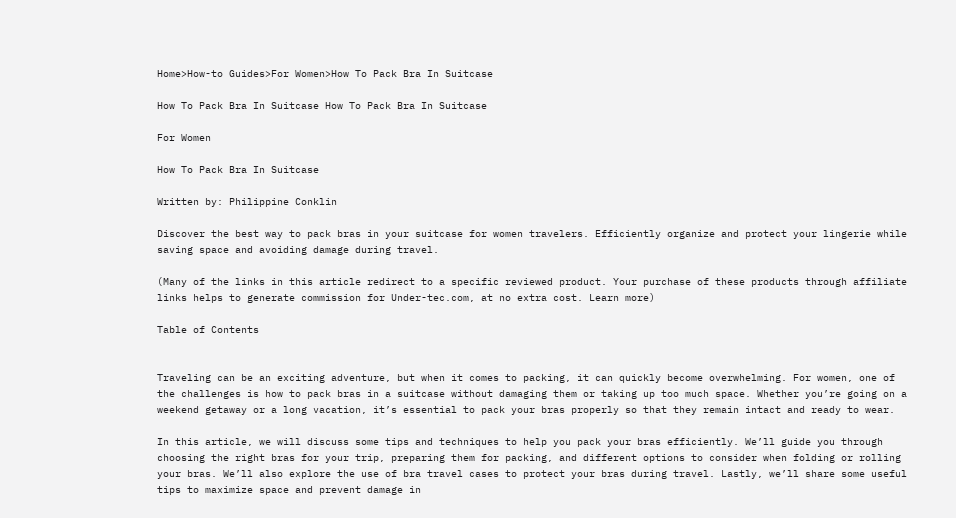Home>How-to Guides>For Women>How To Pack Bra In Suitcase

How To Pack Bra In Suitcase How To Pack Bra In Suitcase

For Women

How To Pack Bra In Suitcase

Written by: Philippine Conklin

Discover the best way to pack bras in your suitcase for women travelers. Efficiently organize and protect your lingerie while saving space and avoiding damage during travel.

(Many of the links in this article redirect to a specific reviewed product. Your purchase of these products through affiliate links helps to generate commission for Under-tec.com, at no extra cost. Learn more)

Table of Contents


Traveling can be an exciting adventure, but when it comes to packing, it can quickly become overwhelming. For women, one of the challenges is how to pack bras in a suitcase without damaging them or taking up too much space. Whether you’re going on a weekend getaway or a long vacation, it’s essential to pack your bras properly so that they remain intact and ready to wear.

In this article, we will discuss some tips and techniques to help you pack your bras efficiently. We’ll guide you through choosing the right bras for your trip, preparing them for packing, and different options to consider when folding or rolling your bras. We’ll also explore the use of bra travel cases to protect your bras during travel. Lastly, we’ll share some useful tips to maximize space and prevent damage in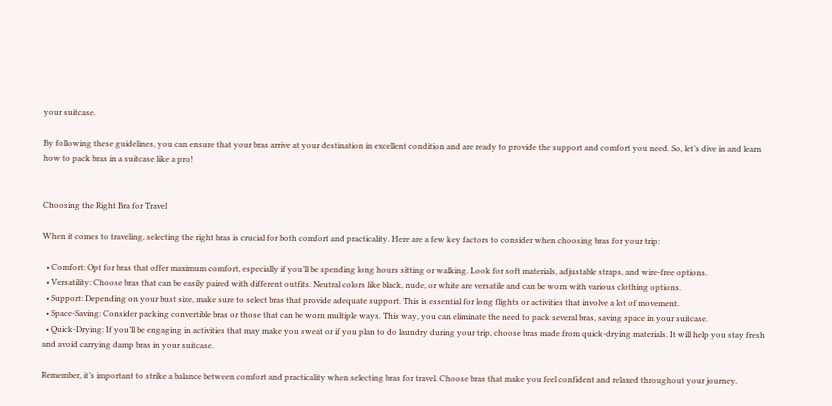your suitcase.

By following these guidelines, you can ensure that your bras arrive at your destination in excellent condition and are ready to provide the support and comfort you need. So, let’s dive in and learn how to pack bras in a suitcase like a pro!


Choosing the Right Bra for Travel

When it comes to traveling, selecting the right bras is crucial for both comfort and practicality. Here are a few key factors to consider when choosing bras for your trip:

  • Comfort: Opt for bras that offer maximum comfort, especially if you’ll be spending long hours sitting or walking. Look for soft materials, adjustable straps, and wire-free options.
  • Versatility: Choose bras that can be easily paired with different outfits. Neutral colors like black, nude, or white are versatile and can be worn with various clothing options.
  • Support: Depending on your bust size, make sure to select bras that provide adequate support. This is essential for long flights or activities that involve a lot of movement.
  • Space-Saving: Consider packing convertible bras or those that can be worn multiple ways. This way, you can eliminate the need to pack several bras, saving space in your suitcase.
  • Quick-Drying: If you’ll be engaging in activities that may make you sweat or if you plan to do laundry during your trip, choose bras made from quick-drying materials. It will help you stay fresh and avoid carrying damp bras in your suitcase.

Remember, it’s important to strike a balance between comfort and practicality when selecting bras for travel. Choose bras that make you feel confident and relaxed throughout your journey.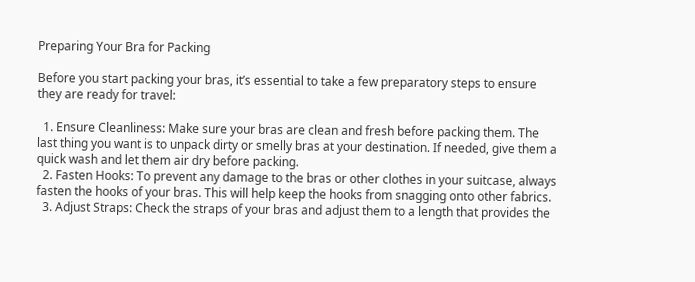Preparing Your Bra for Packing

Before you start packing your bras, it’s essential to take a few preparatory steps to ensure they are ready for travel:

  1. Ensure Cleanliness: Make sure your bras are clean and fresh before packing them. The last thing you want is to unpack dirty or smelly bras at your destination. If needed, give them a quick wash and let them air dry before packing.
  2. Fasten Hooks: To prevent any damage to the bras or other clothes in your suitcase, always fasten the hooks of your bras. This will help keep the hooks from snagging onto other fabrics.
  3. Adjust Straps: Check the straps of your bras and adjust them to a length that provides the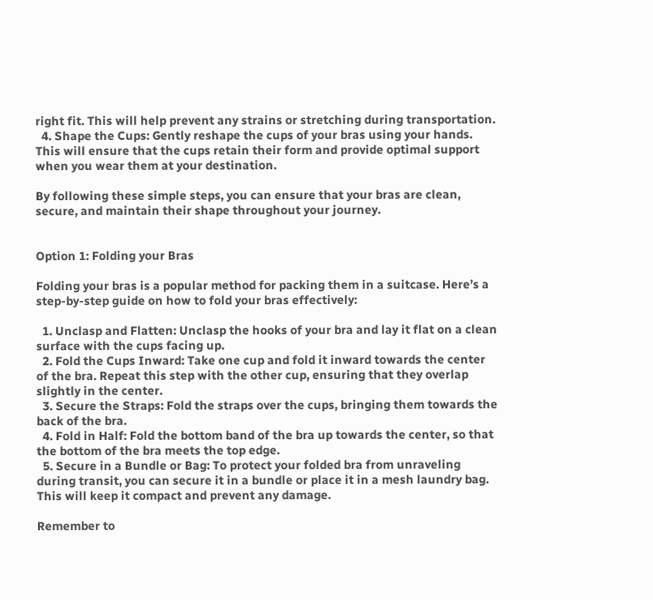right fit. This will help prevent any strains or stretching during transportation.
  4. Shape the Cups: Gently reshape the cups of your bras using your hands. This will ensure that the cups retain their form and provide optimal support when you wear them at your destination.

By following these simple steps, you can ensure that your bras are clean, secure, and maintain their shape throughout your journey.


Option 1: Folding your Bras

Folding your bras is a popular method for packing them in a suitcase. Here’s a step-by-step guide on how to fold your bras effectively:

  1. Unclasp and Flatten: Unclasp the hooks of your bra and lay it flat on a clean surface with the cups facing up.
  2. Fold the Cups Inward: Take one cup and fold it inward towards the center of the bra. Repeat this step with the other cup, ensuring that they overlap slightly in the center.
  3. Secure the Straps: Fold the straps over the cups, bringing them towards the back of the bra.
  4. Fold in Half: Fold the bottom band of the bra up towards the center, so that the bottom of the bra meets the top edge.
  5. Secure in a Bundle or Bag: To protect your folded bra from unraveling during transit, you can secure it in a bundle or place it in a mesh laundry bag. This will keep it compact and prevent any damage.

Remember to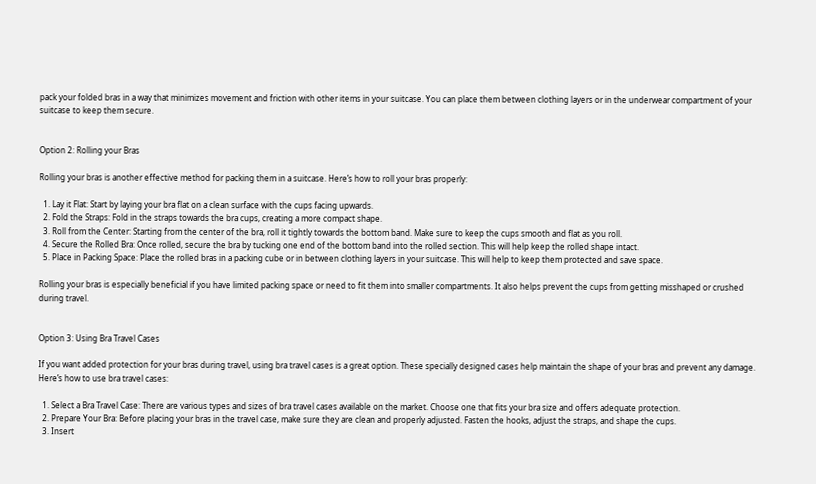pack your folded bras in a way that minimizes movement and friction with other items in your suitcase. You can place them between clothing layers or in the underwear compartment of your suitcase to keep them secure.


Option 2: Rolling your Bras

Rolling your bras is another effective method for packing them in a suitcase. Here’s how to roll your bras properly:

  1. Lay it Flat: Start by laying your bra flat on a clean surface with the cups facing upwards.
  2. Fold the Straps: Fold in the straps towards the bra cups, creating a more compact shape.
  3. Roll from the Center: Starting from the center of the bra, roll it tightly towards the bottom band. Make sure to keep the cups smooth and flat as you roll.
  4. Secure the Rolled Bra: Once rolled, secure the bra by tucking one end of the bottom band into the rolled section. This will help keep the rolled shape intact.
  5. Place in Packing Space: Place the rolled bras in a packing cube or in between clothing layers in your suitcase. This will help to keep them protected and save space.

Rolling your bras is especially beneficial if you have limited packing space or need to fit them into smaller compartments. It also helps prevent the cups from getting misshaped or crushed during travel.


Option 3: Using Bra Travel Cases

If you want added protection for your bras during travel, using bra travel cases is a great option. These specially designed cases help maintain the shape of your bras and prevent any damage. Here’s how to use bra travel cases:

  1. Select a Bra Travel Case: There are various types and sizes of bra travel cases available on the market. Choose one that fits your bra size and offers adequate protection.
  2. Prepare Your Bra: Before placing your bras in the travel case, make sure they are clean and properly adjusted. Fasten the hooks, adjust the straps, and shape the cups.
  3. Insert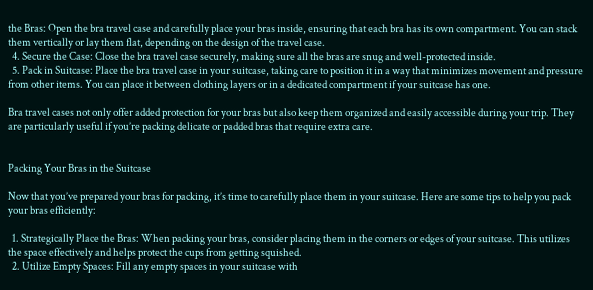the Bras: Open the bra travel case and carefully place your bras inside, ensuring that each bra has its own compartment. You can stack them vertically or lay them flat, depending on the design of the travel case.
  4. Secure the Case: Close the bra travel case securely, making sure all the bras are snug and well-protected inside.
  5. Pack in Suitcase: Place the bra travel case in your suitcase, taking care to position it in a way that minimizes movement and pressure from other items. You can place it between clothing layers or in a dedicated compartment if your suitcase has one.

Bra travel cases not only offer added protection for your bras but also keep them organized and easily accessible during your trip. They are particularly useful if you’re packing delicate or padded bras that require extra care.


Packing Your Bras in the Suitcase

Now that you’ve prepared your bras for packing, it’s time to carefully place them in your suitcase. Here are some tips to help you pack your bras efficiently:

  1. Strategically Place the Bras: When packing your bras, consider placing them in the corners or edges of your suitcase. This utilizes the space effectively and helps protect the cups from getting squished.
  2. Utilize Empty Spaces: Fill any empty spaces in your suitcase with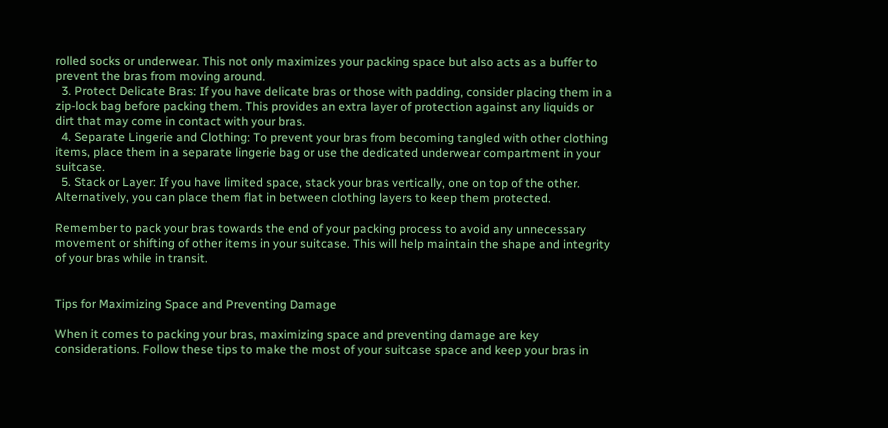rolled socks or underwear. This not only maximizes your packing space but also acts as a buffer to prevent the bras from moving around.
  3. Protect Delicate Bras: If you have delicate bras or those with padding, consider placing them in a zip-lock bag before packing them. This provides an extra layer of protection against any liquids or dirt that may come in contact with your bras.
  4. Separate Lingerie and Clothing: To prevent your bras from becoming tangled with other clothing items, place them in a separate lingerie bag or use the dedicated underwear compartment in your suitcase.
  5. Stack or Layer: If you have limited space, stack your bras vertically, one on top of the other. Alternatively, you can place them flat in between clothing layers to keep them protected.

Remember to pack your bras towards the end of your packing process to avoid any unnecessary movement or shifting of other items in your suitcase. This will help maintain the shape and integrity of your bras while in transit.


Tips for Maximizing Space and Preventing Damage

When it comes to packing your bras, maximizing space and preventing damage are key considerations. Follow these tips to make the most of your suitcase space and keep your bras in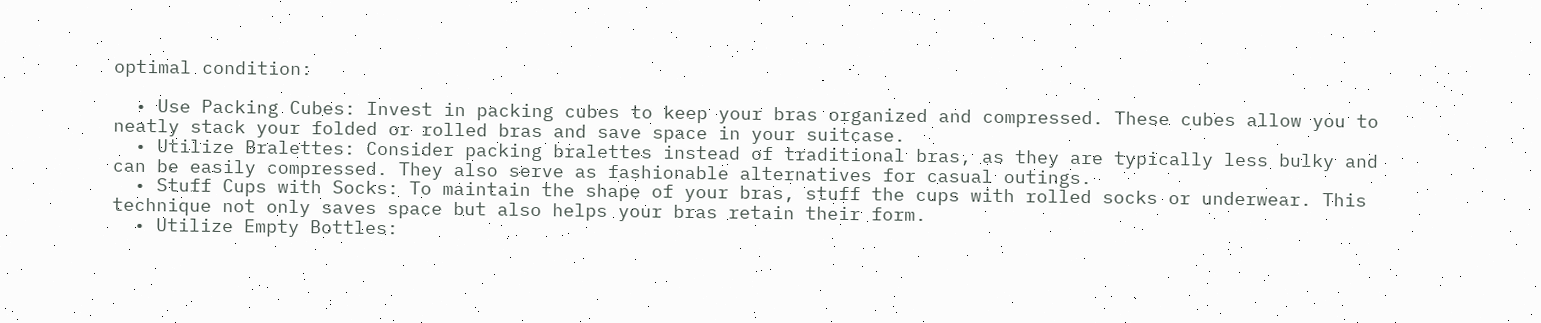optimal condition:

  • Use Packing Cubes: Invest in packing cubes to keep your bras organized and compressed. These cubes allow you to neatly stack your folded or rolled bras and save space in your suitcase.
  • Utilize Bralettes: Consider packing bralettes instead of traditional bras, as they are typically less bulky and can be easily compressed. They also serve as fashionable alternatives for casual outings.
  • Stuff Cups with Socks: To maintain the shape of your bras, stuff the cups with rolled socks or underwear. This technique not only saves space but also helps your bras retain their form.
  • Utilize Empty Bottles: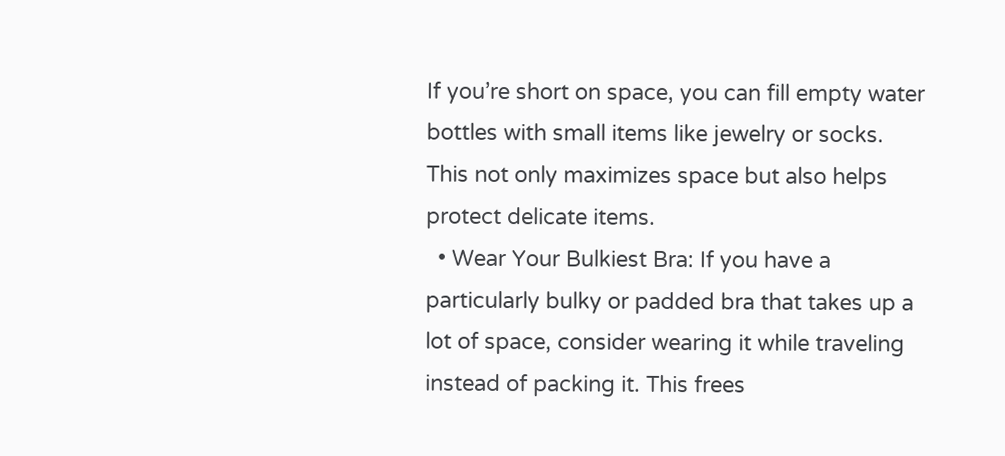If you’re short on space, you can fill empty water bottles with small items like jewelry or socks. This not only maximizes space but also helps protect delicate items.
  • Wear Your Bulkiest Bra: If you have a particularly bulky or padded bra that takes up a lot of space, consider wearing it while traveling instead of packing it. This frees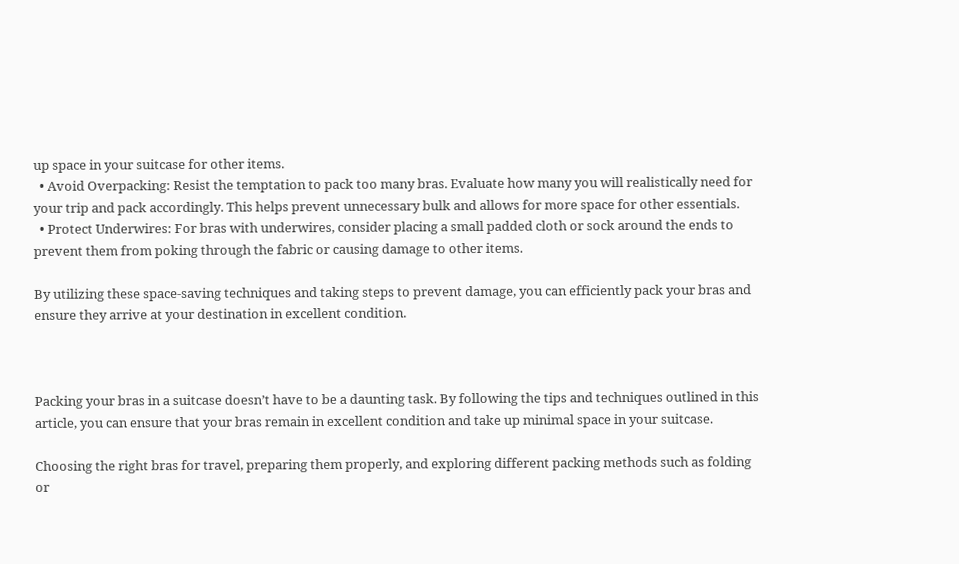up space in your suitcase for other items.
  • Avoid Overpacking: Resist the temptation to pack too many bras. Evaluate how many you will realistically need for your trip and pack accordingly. This helps prevent unnecessary bulk and allows for more space for other essentials.
  • Protect Underwires: For bras with underwires, consider placing a small padded cloth or sock around the ends to prevent them from poking through the fabric or causing damage to other items.

By utilizing these space-saving techniques and taking steps to prevent damage, you can efficiently pack your bras and ensure they arrive at your destination in excellent condition.



Packing your bras in a suitcase doesn’t have to be a daunting task. By following the tips and techniques outlined in this article, you can ensure that your bras remain in excellent condition and take up minimal space in your suitcase.

Choosing the right bras for travel, preparing them properly, and exploring different packing methods such as folding or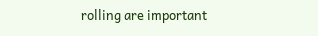rolling are important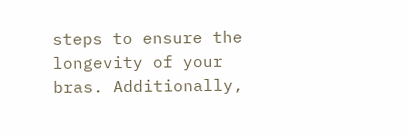steps to ensure the longevity of your bras. Additionally,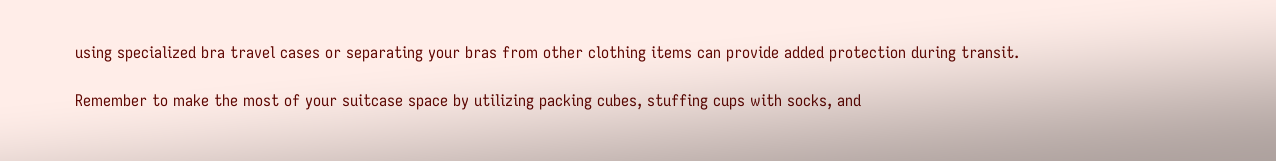using specialized bra travel cases or separating your bras from other clothing items can provide added protection during transit.

Remember to make the most of your suitcase space by utilizing packing cubes, stuffing cups with socks, and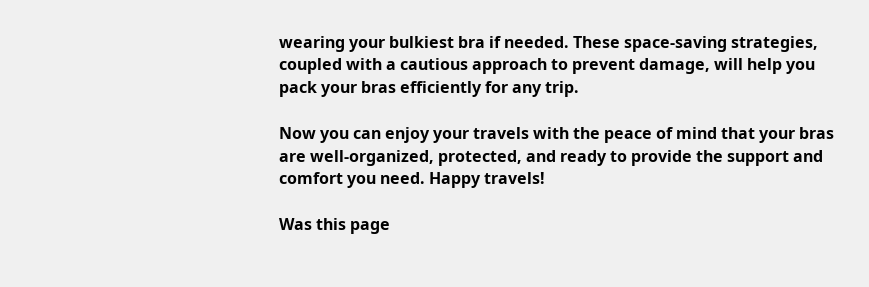wearing your bulkiest bra if needed. These space-saving strategies, coupled with a cautious approach to prevent damage, will help you pack your bras efficiently for any trip.

Now you can enjoy your travels with the peace of mind that your bras are well-organized, protected, and ready to provide the support and comfort you need. Happy travels!

Was this page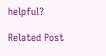helpful?

Related Post